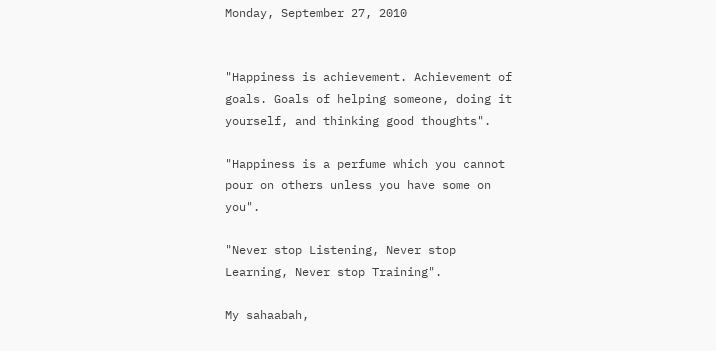Monday, September 27, 2010


"Happiness is achievement. Achievement of goals. Goals of helping someone, doing it yourself, and thinking good thoughts".

"Happiness is a perfume which you cannot pour on others unless you have some on you".

"Never stop Listening, Never stop Learning, Never stop Training".

My sahaabah,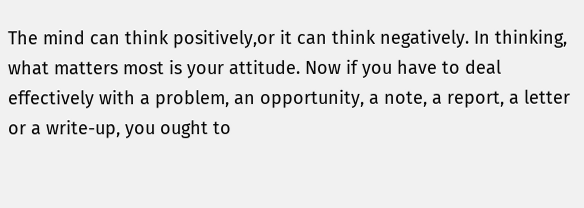The mind can think positively,or it can think negatively. In thinking, what matters most is your attitude. Now if you have to deal effectively with a problem, an opportunity, a note, a report, a letter or a write-up, you ought to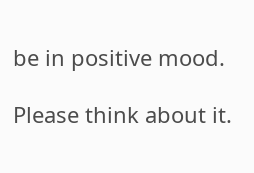be in positive mood.

Please think about it.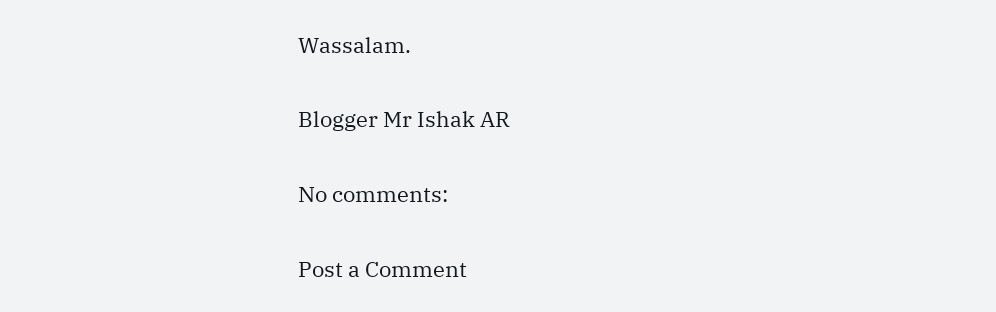Wassalam.

Blogger Mr Ishak AR

No comments:

Post a Comment